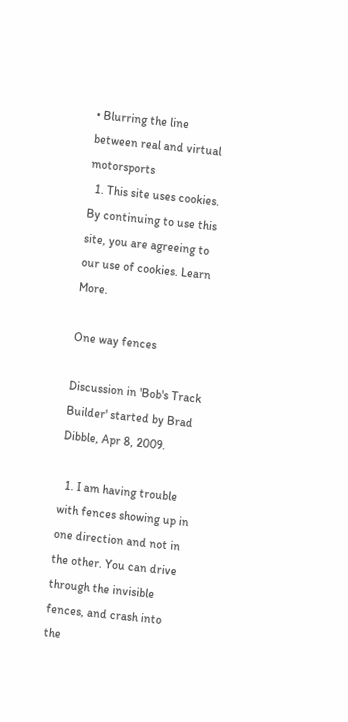• Blurring the line between real and virtual motorsports
  1. This site uses cookies. By continuing to use this site, you are agreeing to our use of cookies. Learn More.

One way fences

Discussion in 'Bob's Track Builder' started by Brad Dibble, Apr 8, 2009.

  1. I am having trouble with fences showing up in one direction and not in the other. You can drive through the invisible fences, and crash into the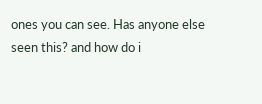ones you can see. Has anyone else seen this? and how do i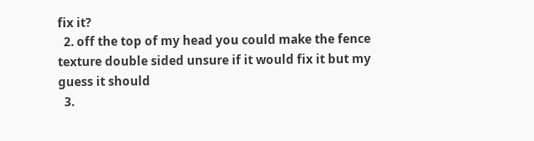fix it?
  2. off the top of my head you could make the fence texture double sided unsure if it would fix it but my guess it should
  3.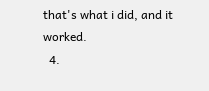that's what i did, and it worked.
  4.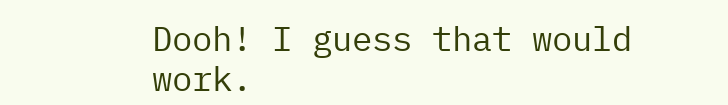Dooh! I guess that would work.